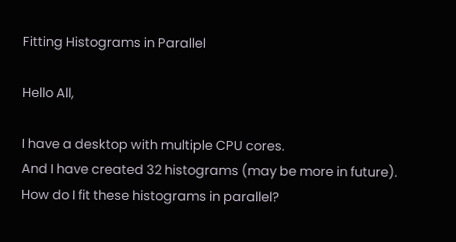Fitting Histograms in Parallel

Hello All,

I have a desktop with multiple CPU cores.
And I have created 32 histograms (may be more in future).
How do I fit these histograms in parallel?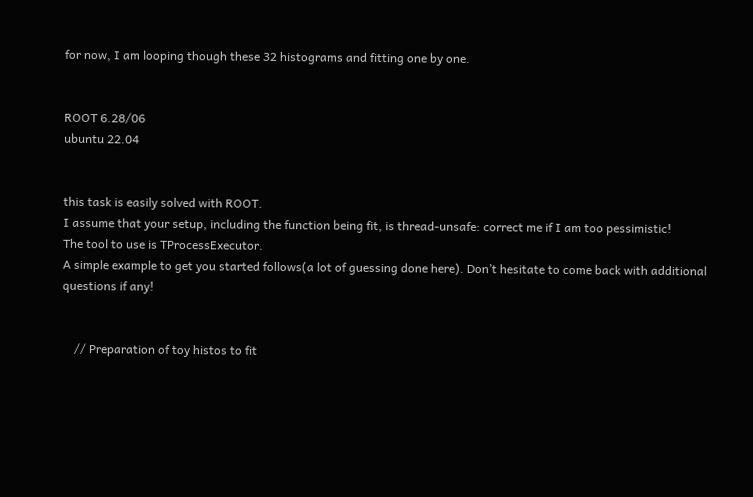for now, I am looping though these 32 histograms and fitting one by one.


ROOT 6.28/06
ubuntu 22.04


this task is easily solved with ROOT.
I assume that your setup, including the function being fit, is thread-unsafe: correct me if I am too pessimistic!
The tool to use is TProcessExecutor.
A simple example to get you started follows(a lot of guessing done here). Don’t hesitate to come back with additional questions if any!


    // Preparation of toy histos to fit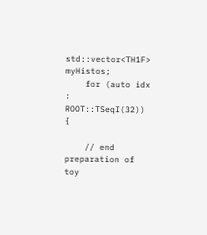std::vector<TH1F> myHistos;
    for (auto idx : ROOT::TSeqI(32)) {

    // end preparation of toy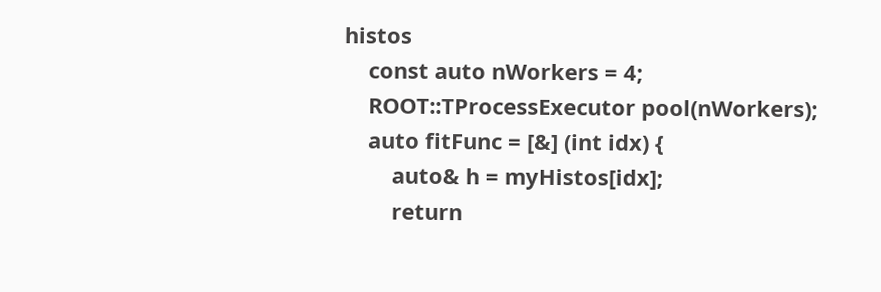histos
    const auto nWorkers = 4;
    ROOT::TProcessExecutor pool(nWorkers);
    auto fitFunc = [&] (int idx) {
        auto& h = myHistos[idx];
        return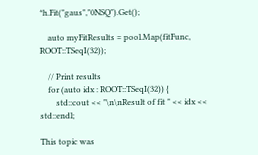*h.Fit("gaus","0NSQ").Get();

    auto myFitResults = pool.Map(fitFunc, ROOT::TSeqI(32));

    // Print results
    for (auto idx : ROOT::TSeqI(32)) {
        std::cout << "\n\nResult of fit " << idx << std::endl;

This topic was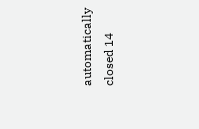automatically closed 14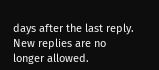days after the last reply. New replies are no longer allowed.